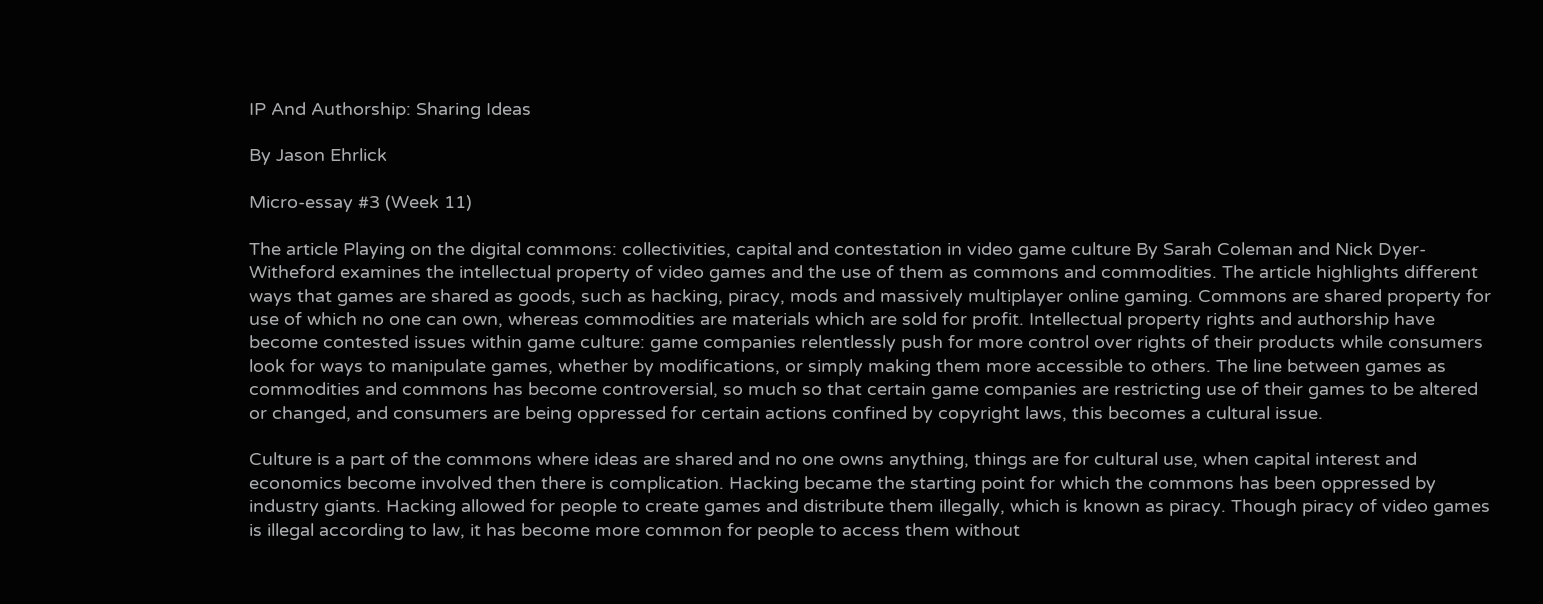IP And Authorship: Sharing Ideas

By Jason Ehrlick

Micro-essay #3 (Week 11)

The article Playing on the digital commons: collectivities, capital and contestation in video game culture By Sarah Coleman and Nick Dyer-Witheford examines the intellectual property of video games and the use of them as commons and commodities. The article highlights different ways that games are shared as goods, such as hacking, piracy, mods and massively multiplayer online gaming. Commons are shared property for use of which no one can own, whereas commodities are materials which are sold for profit. Intellectual property rights and authorship have become contested issues within game culture: game companies relentlessly push for more control over rights of their products while consumers look for ways to manipulate games, whether by modifications, or simply making them more accessible to others. The line between games as commodities and commons has become controversial, so much so that certain game companies are restricting use of their games to be altered or changed, and consumers are being oppressed for certain actions confined by copyright laws, this becomes a cultural issue.

Culture is a part of the commons where ideas are shared and no one owns anything, things are for cultural use, when capital interest and economics become involved then there is complication. Hacking became the starting point for which the commons has been oppressed by industry giants. Hacking allowed for people to create games and distribute them illegally, which is known as piracy. Though piracy of video games is illegal according to law, it has become more common for people to access them without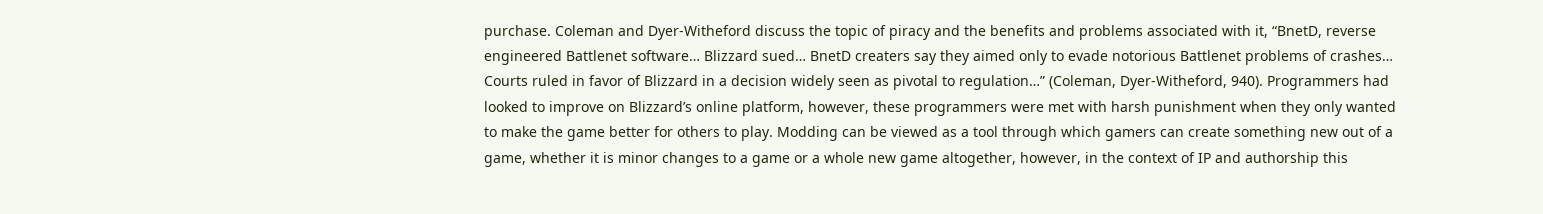purchase. Coleman and Dyer-Witheford discuss the topic of piracy and the benefits and problems associated with it, “BnetD, reverse engineered Battlenet software… Blizzard sued… BnetD creaters say they aimed only to evade notorious Battlenet problems of crashes… Courts ruled in favor of Blizzard in a decision widely seen as pivotal to regulation…” (Coleman, Dyer-Witheford, 940). Programmers had looked to improve on Blizzard’s online platform, however, these programmers were met with harsh punishment when they only wanted to make the game better for others to play. Modding can be viewed as a tool through which gamers can create something new out of a game, whether it is minor changes to a game or a whole new game altogether, however, in the context of IP and authorship this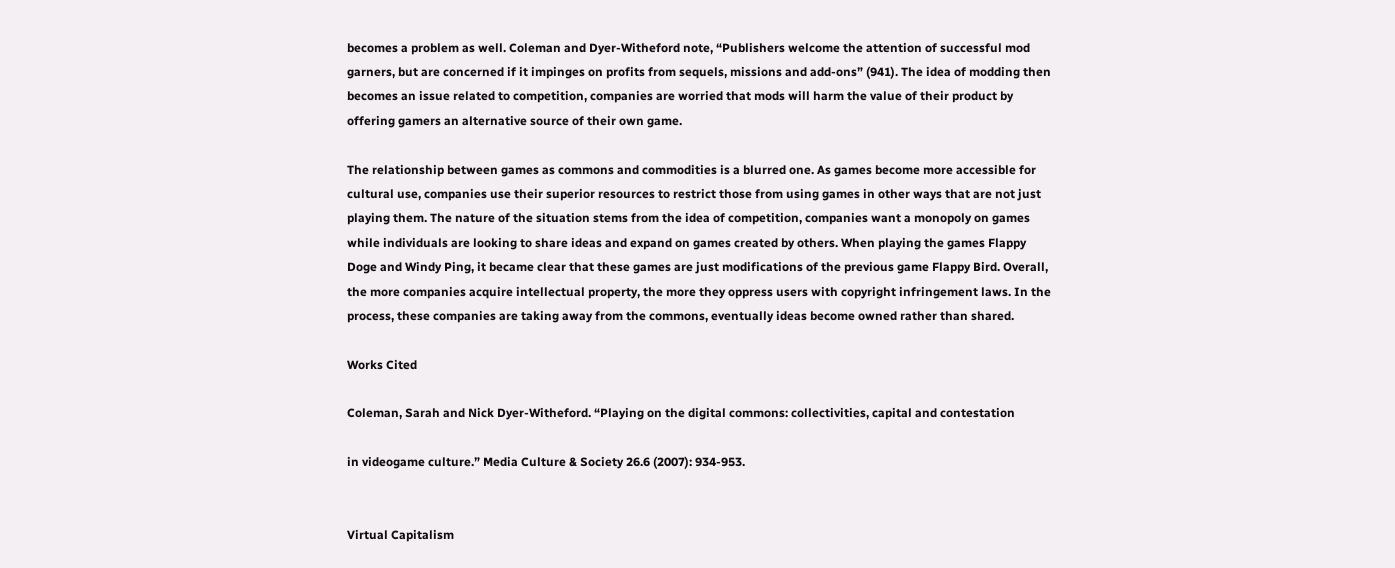becomes a problem as well. Coleman and Dyer-Witheford note, “Publishers welcome the attention of successful mod garners, but are concerned if it impinges on profits from sequels, missions and add-ons” (941). The idea of modding then becomes an issue related to competition, companies are worried that mods will harm the value of their product by offering gamers an alternative source of their own game.

The relationship between games as commons and commodities is a blurred one. As games become more accessible for cultural use, companies use their superior resources to restrict those from using games in other ways that are not just playing them. The nature of the situation stems from the idea of competition, companies want a monopoly on games while individuals are looking to share ideas and expand on games created by others. When playing the games Flappy Doge and Windy Ping, it became clear that these games are just modifications of the previous game Flappy Bird. Overall, the more companies acquire intellectual property, the more they oppress users with copyright infringement laws. In the process, these companies are taking away from the commons, eventually ideas become owned rather than shared.

Works Cited

Coleman, Sarah and Nick Dyer-Witheford. “Playing on the digital commons: collectivities, capital and contestation

in videogame culture.” Media Culture & Society 26.6 (2007): 934-953.


Virtual Capitalism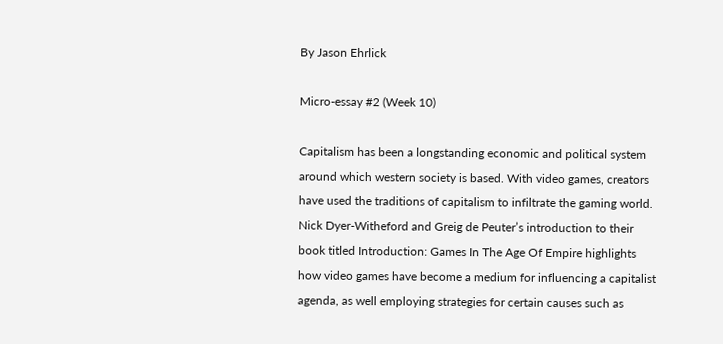By Jason Ehrlick

Micro-essay #2 (Week 10)

Capitalism has been a longstanding economic and political system around which western society is based. With video games, creators have used the traditions of capitalism to infiltrate the gaming world. Nick Dyer-Witheford and Greig de Peuter’s introduction to their book titled Introduction: Games In The Age Of Empire highlights how video games have become a medium for influencing a capitalist agenda, as well employing strategies for certain causes such as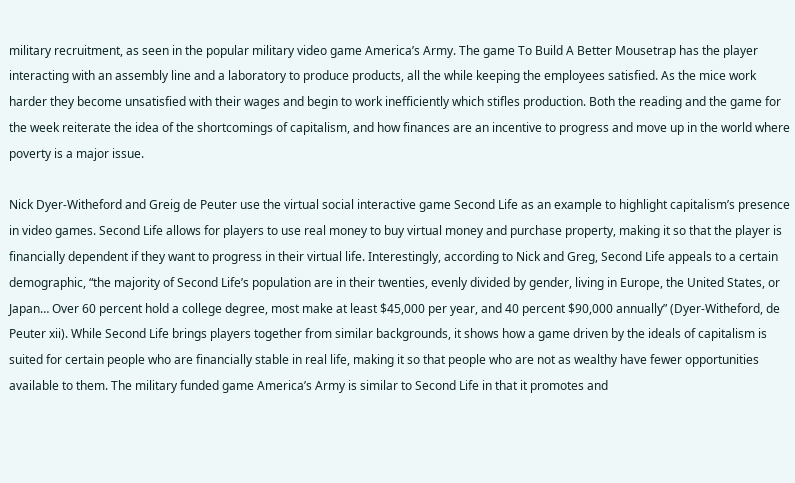military recruitment, as seen in the popular military video game America’s Army. The game To Build A Better Mousetrap has the player interacting with an assembly line and a laboratory to produce products, all the while keeping the employees satisfied. As the mice work harder they become unsatisfied with their wages and begin to work inefficiently which stifles production. Both the reading and the game for the week reiterate the idea of the shortcomings of capitalism, and how finances are an incentive to progress and move up in the world where poverty is a major issue.

Nick Dyer-Witheford and Greig de Peuter use the virtual social interactive game Second Life as an example to highlight capitalism’s presence in video games. Second Life allows for players to use real money to buy virtual money and purchase property, making it so that the player is financially dependent if they want to progress in their virtual life. Interestingly, according to Nick and Greg, Second Life appeals to a certain demographic, “the majority of Second Life’s population are in their twenties, evenly divided by gender, living in Europe, the United States, or Japan… Over 60 percent hold a college degree, most make at least $45,000 per year, and 40 percent $90,000 annually” (Dyer-Witheford, de Peuter xii). While Second Life brings players together from similar backgrounds, it shows how a game driven by the ideals of capitalism is suited for certain people who are financially stable in real life, making it so that people who are not as wealthy have fewer opportunities available to them. The military funded game America’s Army is similar to Second Life in that it promotes and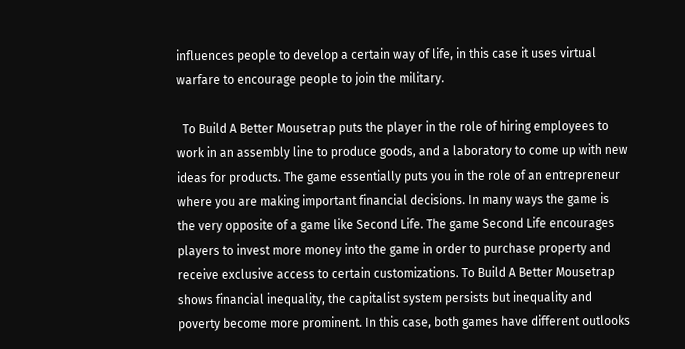influences people to develop a certain way of life, in this case it uses virtual warfare to encourage people to join the military.

  To Build A Better Mousetrap puts the player in the role of hiring employees to work in an assembly line to produce goods, and a laboratory to come up with new ideas for products. The game essentially puts you in the role of an entrepreneur where you are making important financial decisions. In many ways the game is the very opposite of a game like Second Life. The game Second Life encourages players to invest more money into the game in order to purchase property and receive exclusive access to certain customizations. To Build A Better Mousetrap shows financial inequality, the capitalist system persists but inequality and poverty become more prominent. In this case, both games have different outlooks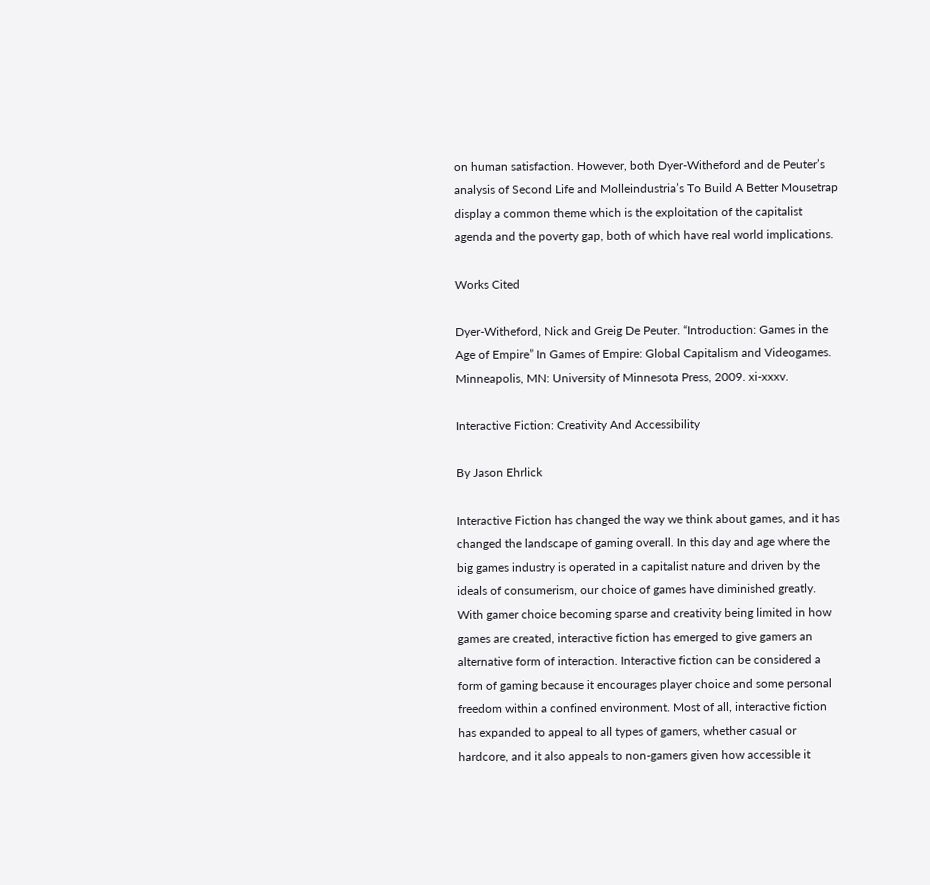on human satisfaction. However, both Dyer-Witheford and de Peuter’s analysis of Second Life and Molleindustria’s To Build A Better Mousetrap display a common theme which is the exploitation of the capitalist agenda and the poverty gap, both of which have real world implications.

Works Cited

Dyer-Witheford, Nick and Greig De Peuter. “Introduction: Games in the Age of Empire” In Games of Empire: Global Capitalism and Videogames. Minneapolis, MN: University of Minnesota Press, 2009. xi-xxxv.

Interactive Fiction: Creativity And Accessibility

By Jason Ehrlick

Interactive Fiction has changed the way we think about games, and it has changed the landscape of gaming overall. In this day and age where the big games industry is operated in a capitalist nature and driven by the ideals of consumerism, our choice of games have diminished greatly. With gamer choice becoming sparse and creativity being limited in how games are created, interactive fiction has emerged to give gamers an alternative form of interaction. Interactive fiction can be considered a form of gaming because it encourages player choice and some personal freedom within a confined environment. Most of all, interactive fiction has expanded to appeal to all types of gamers, whether casual or hardcore, and it also appeals to non-gamers given how accessible it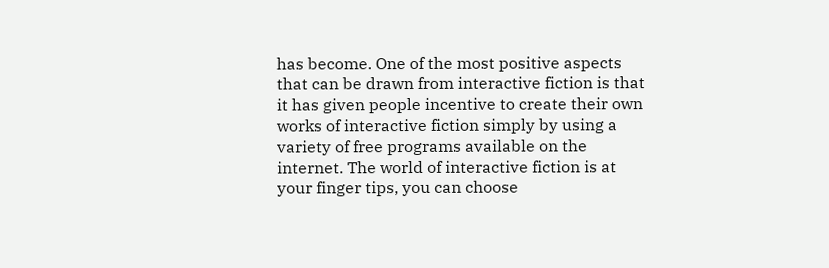has become. One of the most positive aspects that can be drawn from interactive fiction is that it has given people incentive to create their own works of interactive fiction simply by using a variety of free programs available on the internet. The world of interactive fiction is at your finger tips, you can choose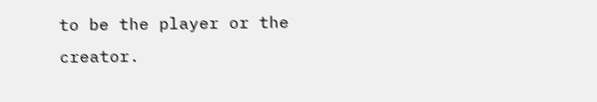to be the player or the creator.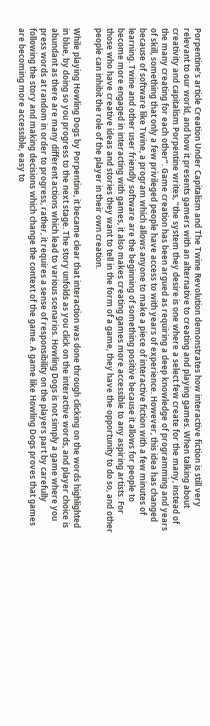Porpentine’s article Creation Under Capitalism and The Twine Revolution demonstrates how interactive fiction is still very relevant to our world, and how it presents gamers with an alternative to creating and playing games. When talking about creativity and capitalism Porpentine writes, “the system they desire is one where a select few create for the many, instead of the many creating for each other”. Game creation has been argued as requiring a deep knowledge of programming and years of skill, something that only a few privileged people have access to with years of experience. However, this idea has changed because of software like Twine, a program which allows anyone to make a piece of interactive fiction with a few minutes of learning. Twine and other user friendly software are the beginning of something positive because it allows for people to become more engaged in interacting with games, it also makes creating games more accessible to any aspiring artists. For those who have creative ideas and stories they want to tell in the form of a game, they have the opportunity to do so, and other people can inhibit the role of the player in their own creation.

While playing Howling Dogs by Porpentine, it became clear that interaction was done through clicking on the words highlighted in blue, by doing so you progress to the next stage. The story unfolds as you click on the interactive words, and player choice is abundant as there are many different actions which lead to various scenarios. Howling Dogs is not simply a game where you press words at random in order to progress, rather, it requires a sense of responsibility on the players part by carefully following the story and making decisions which change the context of the game. A game like Howling Dogs proves that games are becoming more accessible, easy to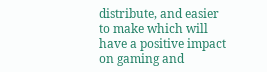distribute, and easier to make which will have a positive impact on gaming and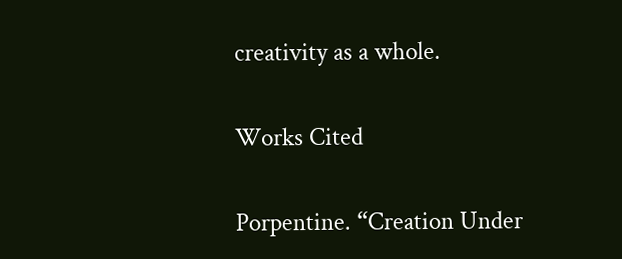creativity as a whole.

Works Cited

Porpentine. “Creation Under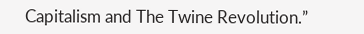Capitalism and The Twine Revolution.”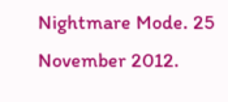Nightmare Mode. 25 November 2012.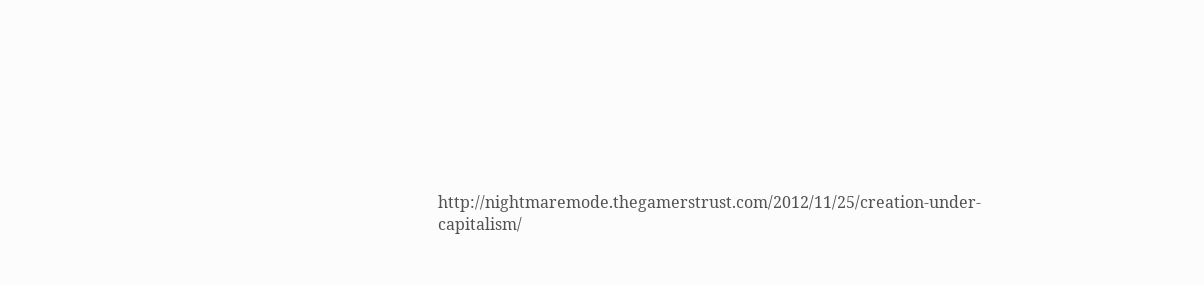http://nightmaremode.thegamerstrust.com/2012/11/25/creation-under-capitalism/